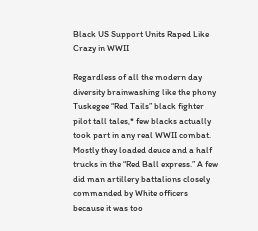Black US Support Units Raped Like Crazy in WWII

Regardless of all the modern day diversity brainwashing like the phony Tuskegee “Red Tails” black fighter pilot tall tales,* few blacks actually took part in any real WWII combat. Mostly they loaded deuce and a half trucks in the “Red Ball express.” A few did man artillery battalions closely commanded by White officers because it was too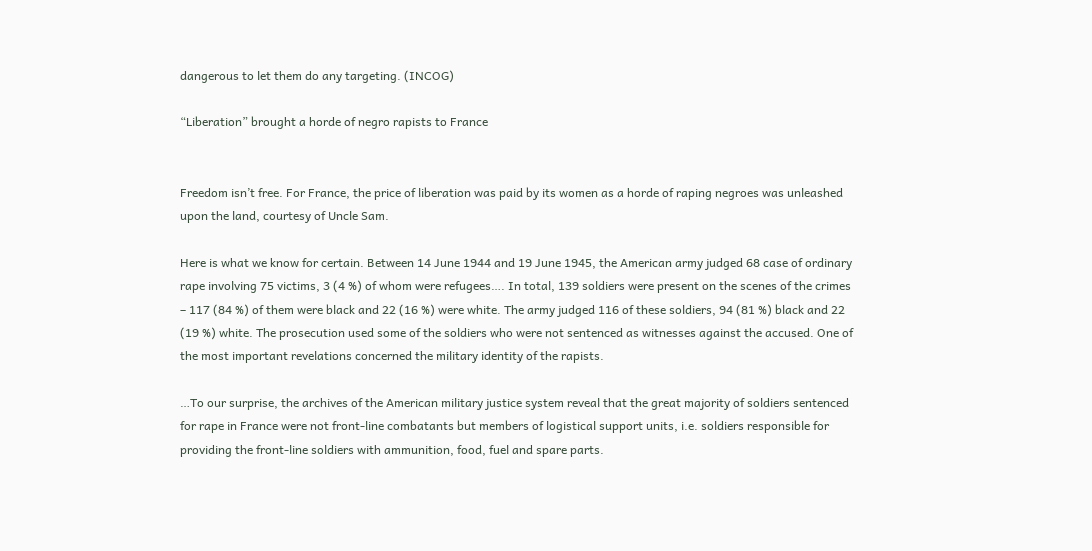dangerous to let them do any targeting. (INCOG)

“Liberation” brought a horde of negro rapists to France


Freedom isn’t free. For France, the price of liberation was paid by its women as a horde of raping negroes was unleashed upon the land, courtesy of Uncle Sam.

Here is what we know for certain. Between 14 June 1944 and 19 June 1945, the American army judged 68 case of ordinary rape involving 75 victims, 3 (4 %) of whom were refugees…. In total, 139 soldiers were present on the scenes of the crimes – 117 (84 %) of them were black and 22 (16 %) were white. The army judged 116 of these soldiers, 94 (81 %) black and 22 (19 %) white. The prosecution used some of the soldiers who were not sentenced as witnesses against the accused. One of the most important revelations concerned the military identity of the rapists.

…To our surprise, the archives of the American military justice system reveal that the great majority of soldiers sentenced for rape in France were not front-line combatants but members of logistical support units, i.e. soldiers responsible for providing the front-line soldiers with ammunition, food, fuel and spare parts.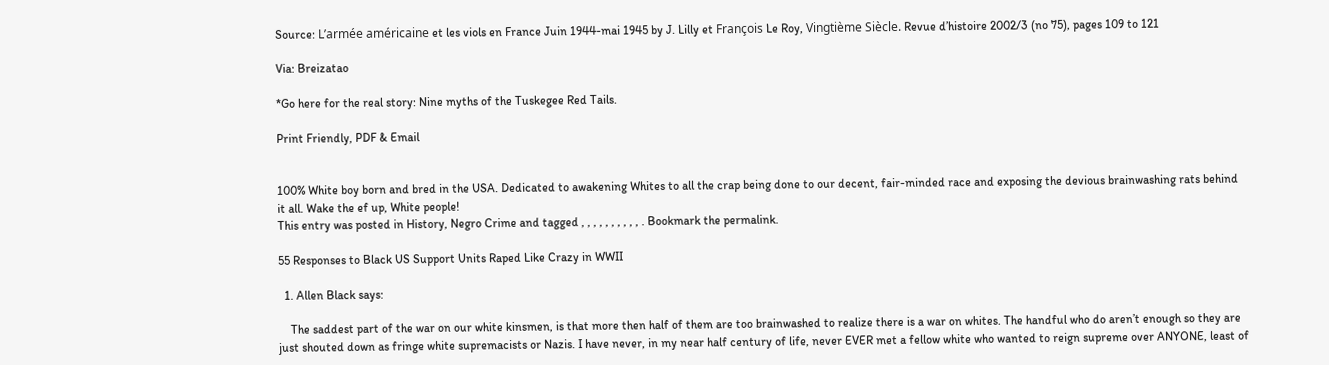Source: L’armée américaine et les viols en France Juin 1944-mai 1945 by J. Lilly et François Le Roy, Vingtième Siècle. Revue d’histoire 2002/3 (no 75), pages 109 to 121

Via: Breizatao

*Go here for the real story: Nine myths of the Tuskegee Red Tails.

Print Friendly, PDF & Email


100% White boy born and bred in the USA. Dedicated to awakening Whites to all the crap being done to our decent, fair-minded race and exposing the devious brainwashing rats behind it all. Wake the ef up, White people!
This entry was posted in History, Negro Crime and tagged , , , , , , , , , , . Bookmark the permalink.

55 Responses to Black US Support Units Raped Like Crazy in WWII

  1. Allen Black says:

    The saddest part of the war on our white kinsmen, is that more then half of them are too brainwashed to realize there is a war on whites. The handful who do aren’t enough so they are just shouted down as fringe white supremacists or Nazis. I have never, in my near half century of life, never EVER met a fellow white who wanted to reign supreme over ANYONE, least of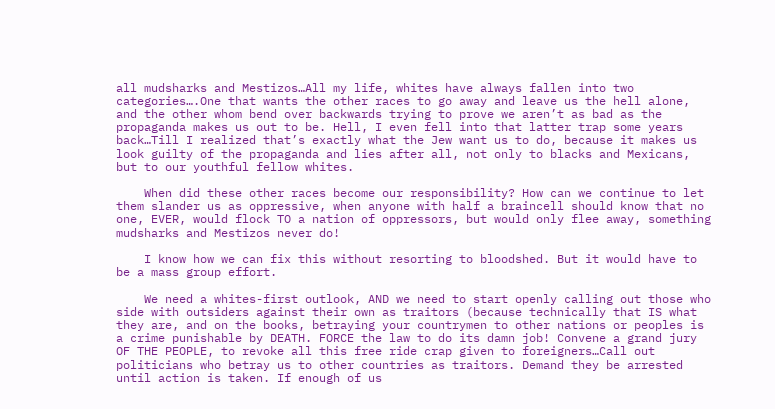all mudsharks and Mestizos…All my life, whites have always fallen into two categories….One that wants the other races to go away and leave us the hell alone, and the other whom bend over backwards trying to prove we aren’t as bad as the propaganda makes us out to be. Hell, I even fell into that latter trap some years back…Till I realized that’s exactly what the Jew want us to do, because it makes us look guilty of the propaganda and lies after all, not only to blacks and Mexicans, but to our youthful fellow whites.

    When did these other races become our responsibility? How can we continue to let them slander us as oppressive, when anyone with half a braincell should know that no one, EVER, would flock TO a nation of oppressors, but would only flee away, something mudsharks and Mestizos never do!

    I know how we can fix this without resorting to bloodshed. But it would have to be a mass group effort.

    We need a whites-first outlook, AND we need to start openly calling out those who side with outsiders against their own as traitors (because technically that IS what they are, and on the books, betraying your countrymen to other nations or peoples is a crime punishable by DEATH. FORCE the law to do its damn job! Convene a grand jury OF THE PEOPLE, to revoke all this free ride crap given to foreigners…Call out politicians who betray us to other countries as traitors. Demand they be arrested until action is taken. If enough of us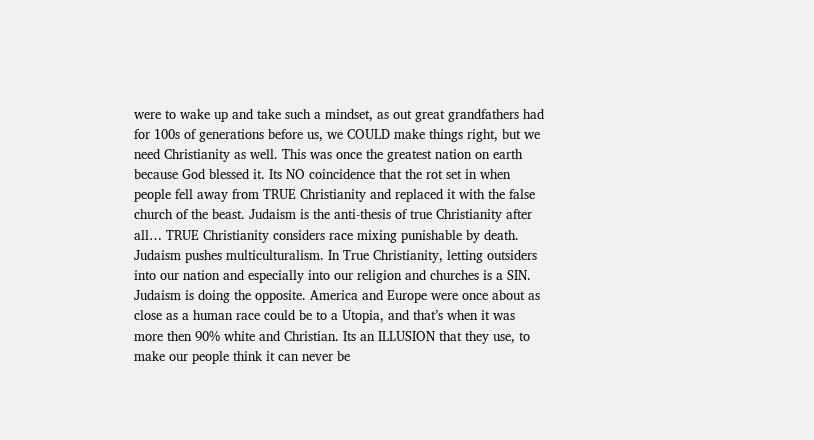were to wake up and take such a mindset, as out great grandfathers had for 100s of generations before us, we COULD make things right, but we need Christianity as well. This was once the greatest nation on earth because God blessed it. Its NO coincidence that the rot set in when people fell away from TRUE Christianity and replaced it with the false church of the beast. Judaism is the anti-thesis of true Christianity after all… TRUE Christianity considers race mixing punishable by death. Judaism pushes multiculturalism. In True Christianity, letting outsiders into our nation and especially into our religion and churches is a SIN. Judaism is doing the opposite. America and Europe were once about as close as a human race could be to a Utopia, and that’s when it was more then 90% white and Christian. Its an ILLUSION that they use, to make our people think it can never be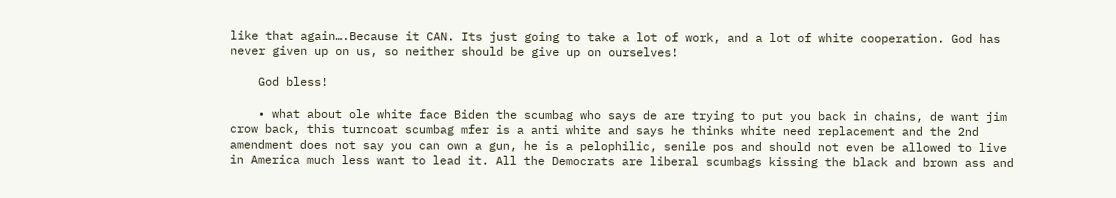like that again….Because it CAN. Its just going to take a lot of work, and a lot of white cooperation. God has never given up on us, so neither should be give up on ourselves!

    God bless!

    • what about ole white face Biden the scumbag who says de are trying to put you back in chains, de want jim crow back, this turncoat scumbag mfer is a anti white and says he thinks white need replacement and the 2nd amendment does not say you can own a gun, he is a pelophilic, senile pos and should not even be allowed to live in America much less want to lead it. All the Democrats are liberal scumbags kissing the black and brown ass and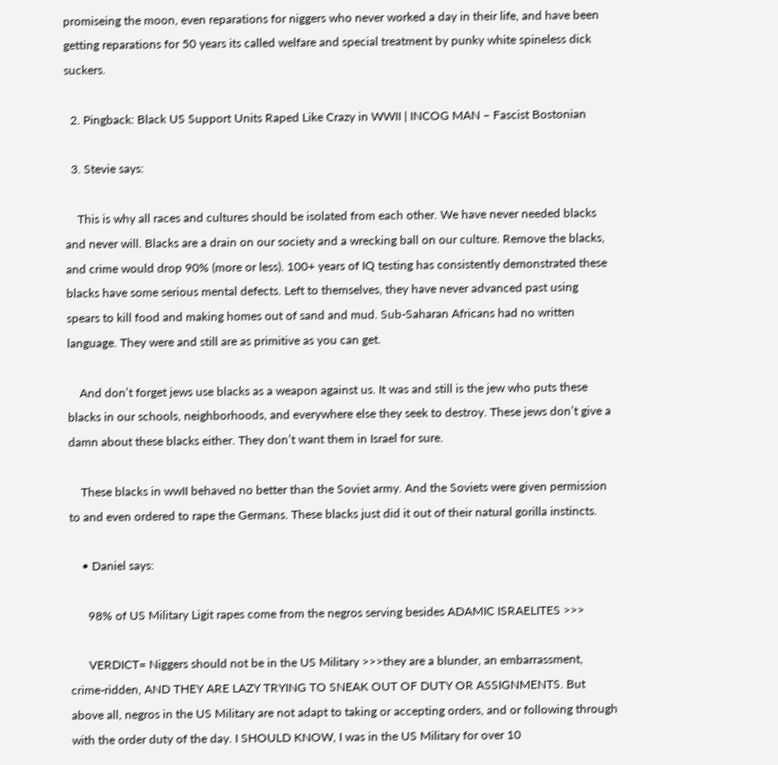promiseing the moon, even reparations for niggers who never worked a day in their life, and have been getting reparations for 50 years its called welfare and special treatment by punky white spineless dick suckers.

  2. Pingback: Black US Support Units Raped Like Crazy in WWII | INCOG MAN – Fascist Bostonian

  3. Stevie says:

    This is why all races and cultures should be isolated from each other. We have never needed blacks and never will. Blacks are a drain on our society and a wrecking ball on our culture. Remove the blacks, and crime would drop 90% (more or less). 100+ years of IQ testing has consistently demonstrated these blacks have some serious mental defects. Left to themselves, they have never advanced past using spears to kill food and making homes out of sand and mud. Sub-Saharan Africans had no written language. They were and still are as primitive as you can get.

    And don’t forget jews use blacks as a weapon against us. It was and still is the jew who puts these blacks in our schools, neighborhoods, and everywhere else they seek to destroy. These jews don’t give a damn about these blacks either. They don’t want them in Israel for sure.

    These blacks in wwII behaved no better than the Soviet army. And the Soviets were given permission to and even ordered to rape the Germans. These blacks just did it out of their natural gorilla instincts.

    • Daniel says:

      98% of US Military Ligit rapes come from the negros serving besides ADAMIC ISRAELITES >>>

      VERDICT= Niggers should not be in the US Military >>>they are a blunder, an embarrassment, crime-ridden, AND THEY ARE LAZY TRYING TO SNEAK OUT OF DUTY OR ASSIGNMENTS. But above all, negros in the US Military are not adapt to taking or accepting orders, and or following through with the order duty of the day. I SHOULD KNOW, I was in the US Military for over 10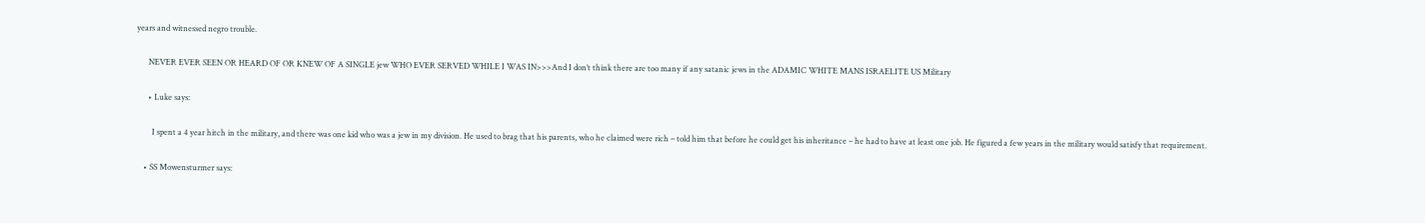years and witnessed negro trouble.

      NEVER EVER SEEN OR HEARD OF OR KNEW OF A SINGLE jew WHO EVER SERVED WHILE I WAS IN>>>And I don’t think there are too many if any satanic jews in the ADAMIC WHITE MANS ISRAELITE US Military

      • Luke says:

        I spent a 4 year hitch in the military, and there was one kid who was a jew in my division. He used to brag that his parents, who he claimed were rich – told him that before he could get his inheritance – he had to have at least one job. He figured a few years in the military would satisfy that requirement.

    • SS Mowensturmer says: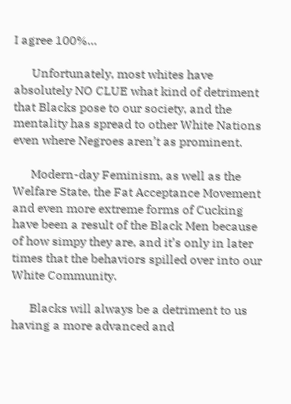I agree 100%…

      Unfortunately, most whites have absolutely NO CLUE what kind of detriment that Blacks pose to our society, and the mentality has spread to other White Nations even where Negroes aren’t as prominent.

      Modern-day Feminism, as well as the Welfare State, the Fat Acceptance Movement and even more extreme forms of Cucking have been a result of the Black Men because of how simpy they are, and it’s only in later times that the behaviors spilled over into our White Community.

      Blacks will always be a detriment to us having a more advanced and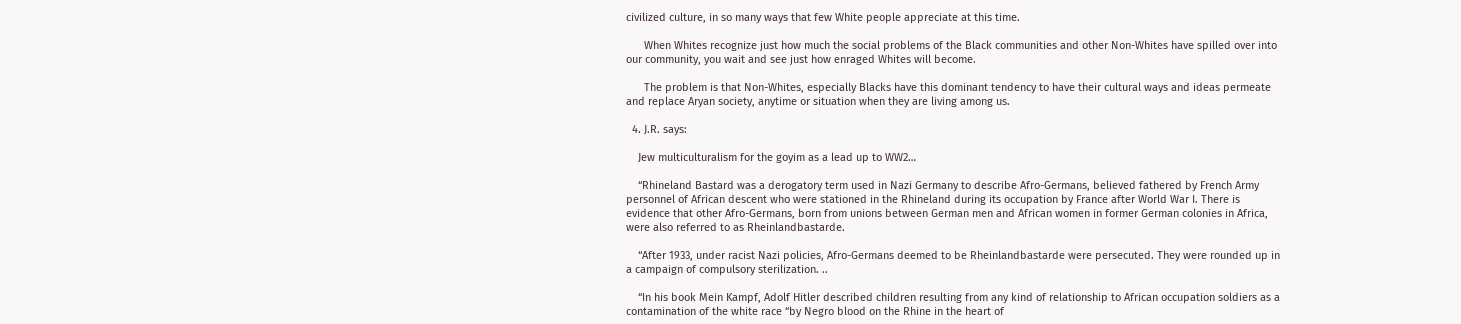civilized culture, in so many ways that few White people appreciate at this time.

      When Whites recognize just how much the social problems of the Black communities and other Non-Whites have spilled over into our community, you wait and see just how enraged Whites will become.

      The problem is that Non-Whites, especially Blacks have this dominant tendency to have their cultural ways and ideas permeate and replace Aryan society, anytime or situation when they are living among us.

  4. J.R. says:

    Jew multiculturalism for the goyim as a lead up to WW2…

    “Rhineland Bastard was a derogatory term used in Nazi Germany to describe Afro-Germans, believed fathered by French Army personnel of African descent who were stationed in the Rhineland during its occupation by France after World War I. There is evidence that other Afro-Germans, born from unions between German men and African women in former German colonies in Africa, were also referred to as Rheinlandbastarde.

    “After 1933, under racist Nazi policies, Afro-Germans deemed to be Rheinlandbastarde were persecuted. They were rounded up in a campaign of compulsory sterilization. ..

    “In his book Mein Kampf, Adolf Hitler described children resulting from any kind of relationship to African occupation soldiers as a contamination of the white race “by Negro blood on the Rhine in the heart of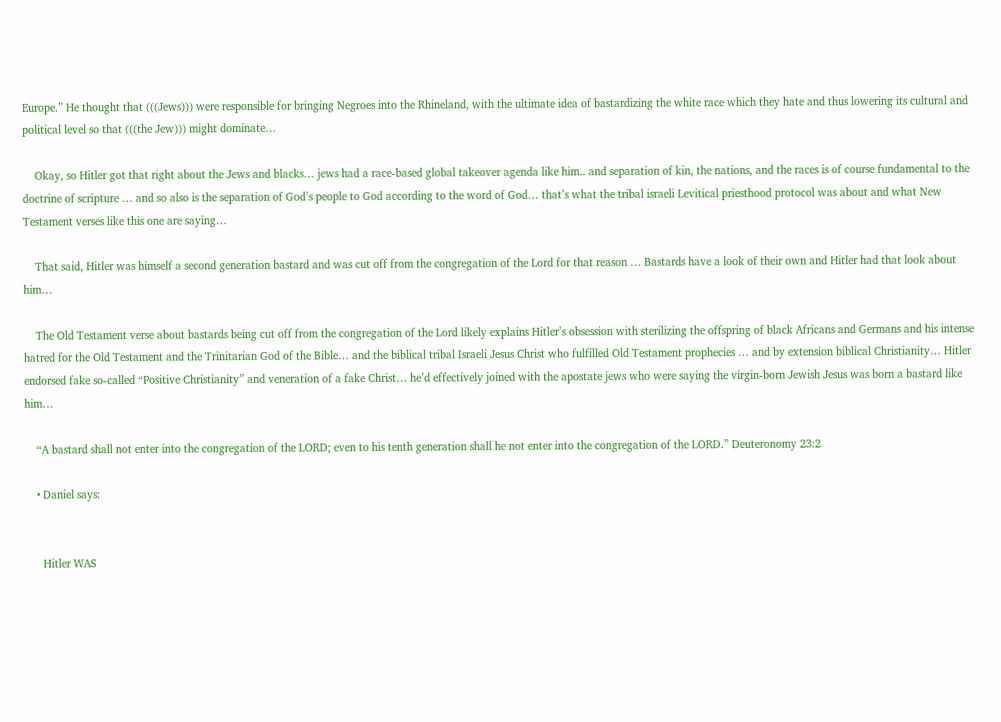Europe.” He thought that (((Jews))) were responsible for bringing Negroes into the Rhineland, with the ultimate idea of bastardizing the white race which they hate and thus lowering its cultural and political level so that (((the Jew))) might dominate…

    Okay, so Hitler got that right about the Jews and blacks… jews had a race-based global takeover agenda like him.. and separation of kin, the nations, and the races is of course fundamental to the doctrine of scripture … and so also is the separation of God’s people to God according to the word of God… that’s what the tribal israeli Levitical priesthood protocol was about and what New Testament verses like this one are saying…

    That said, Hitler was himself a second generation bastard and was cut off from the congregation of the Lord for that reason … Bastards have a look of their own and Hitler had that look about him…

    The Old Testament verse about bastards being cut off from the congregation of the Lord likely explains Hitler’s obsession with sterilizing the offspring of black Africans and Germans and his intense hatred for the Old Testament and the Trinitarian God of the Bible… and the biblical tribal Israeli Jesus Christ who fulfilled Old Testament prophecies … and by extension biblical Christianity… Hitler endorsed fake so-called “Positive Christianity” and veneration of a fake Christ… he’d effectively joined with the apostate jews who were saying the virgin-born Jewish Jesus was born a bastard like him…

    “A bastard shall not enter into the congregation of the LORD; even to his tenth generation shall he not enter into the congregation of the LORD.” Deuteronomy 23:2

    • Daniel says:


      Hitler WAS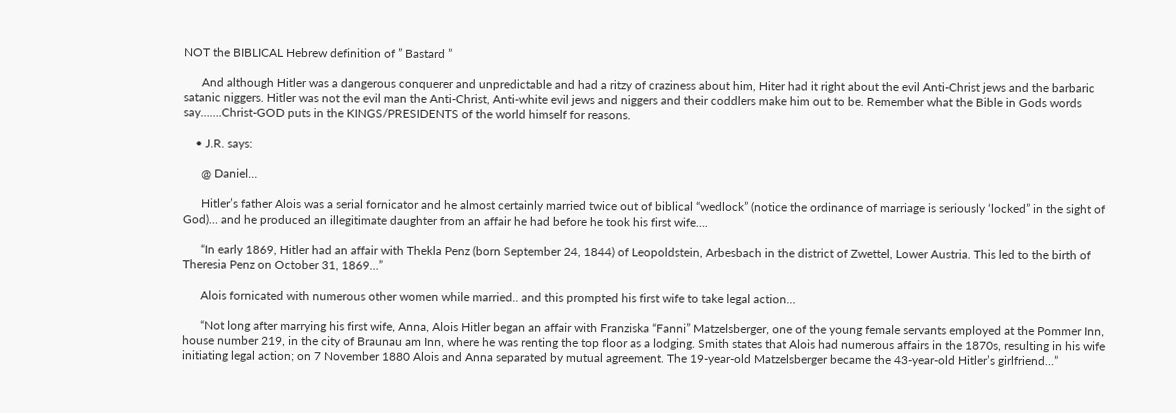NOT the BIBLICAL Hebrew definition of ” Bastard ”

      And although Hitler was a dangerous conquerer and unpredictable and had a ritzy of craziness about him, Hiter had it right about the evil Anti-Christ jews and the barbaric satanic niggers. Hitler was not the evil man the Anti-Christ, Anti-white evil jews and niggers and their coddlers make him out to be. Remember what the Bible in Gods words say…….Christ-GOD puts in the KINGS/PRESIDENTS of the world himself for reasons.

    • J.R. says:

      @ Daniel…

      Hitler’s father Alois was a serial fornicator and he almost certainly married twice out of biblical “wedlock” (notice the ordinance of marriage is seriously ‘locked” in the sight of God)… and he produced an illegitimate daughter from an affair he had before he took his first wife….

      “In early 1869, Hitler had an affair with Thekla Penz (born September 24, 1844) of Leopoldstein, Arbesbach in the district of Zwettel, Lower Austria. This led to the birth of Theresia Penz on October 31, 1869…”

      Alois fornicated with numerous other women while married.. and this prompted his first wife to take legal action…

      “Not long after marrying his first wife, Anna, Alois Hitler began an affair with Franziska “Fanni” Matzelsberger, one of the young female servants employed at the Pommer Inn, house number 219, in the city of Braunau am Inn, where he was renting the top floor as a lodging. Smith states that Alois had numerous affairs in the 1870s, resulting in his wife initiating legal action; on 7 November 1880 Alois and Anna separated by mutual agreement. The 19-year-old Matzelsberger became the 43-year-old Hitler’s girlfriend…”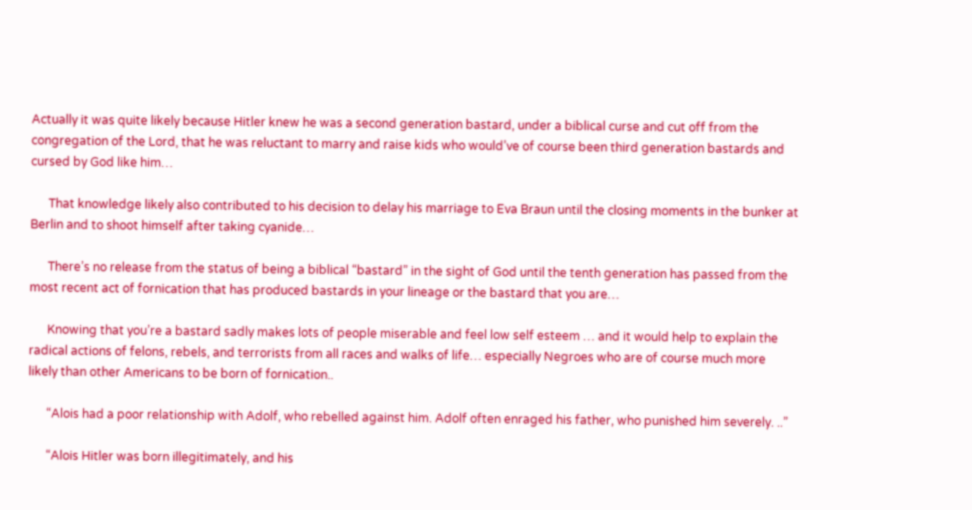Actually it was quite likely because Hitler knew he was a second generation bastard, under a biblical curse and cut off from the congregation of the Lord, that he was reluctant to marry and raise kids who would’ve of course been third generation bastards and cursed by God like him…

      That knowledge likely also contributed to his decision to delay his marriage to Eva Braun until the closing moments in the bunker at Berlin and to shoot himself after taking cyanide…

      There’s no release from the status of being a biblical “bastard” in the sight of God until the tenth generation has passed from the most recent act of fornication that has produced bastards in your lineage or the bastard that you are…

      Knowing that you’re a bastard sadly makes lots of people miserable and feel low self esteem … and it would help to explain the radical actions of felons, rebels, and terrorists from all races and walks of life… especially Negroes who are of course much more likely than other Americans to be born of fornication..

      “Alois had a poor relationship with Adolf, who rebelled against him. Adolf often enraged his father, who punished him severely. ..”

      “Alois Hitler was born illegitimately, and his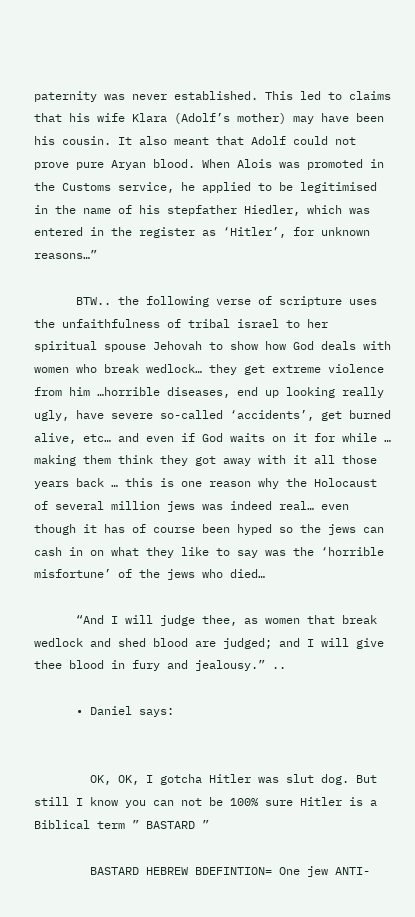paternity was never established. This led to claims that his wife Klara (Adolf’s mother) may have been his cousin. It also meant that Adolf could not prove pure Aryan blood. When Alois was promoted in the Customs service, he applied to be legitimised in the name of his stepfather Hiedler, which was entered in the register as ‘Hitler’, for unknown reasons…”

      BTW.. the following verse of scripture uses the unfaithfulness of tribal israel to her spiritual spouse Jehovah to show how God deals with women who break wedlock… they get extreme violence from him …horrible diseases, end up looking really ugly, have severe so-called ‘accidents’, get burned alive, etc… and even if God waits on it for while … making them think they got away with it all those years back … this is one reason why the Holocaust of several million jews was indeed real… even though it has of course been hyped so the jews can cash in on what they like to say was the ‘horrible misfortune’ of the jews who died…

      “And I will judge thee, as women that break wedlock and shed blood are judged; and I will give thee blood in fury and jealousy.” ..

      • Daniel says:


        OK, OK, I gotcha Hitler was slut dog. But still I know you can not be 100% sure Hitler is a Biblical term ” BASTARD ”

        BASTARD HEBREW BDEFINTION= One jew ANTI-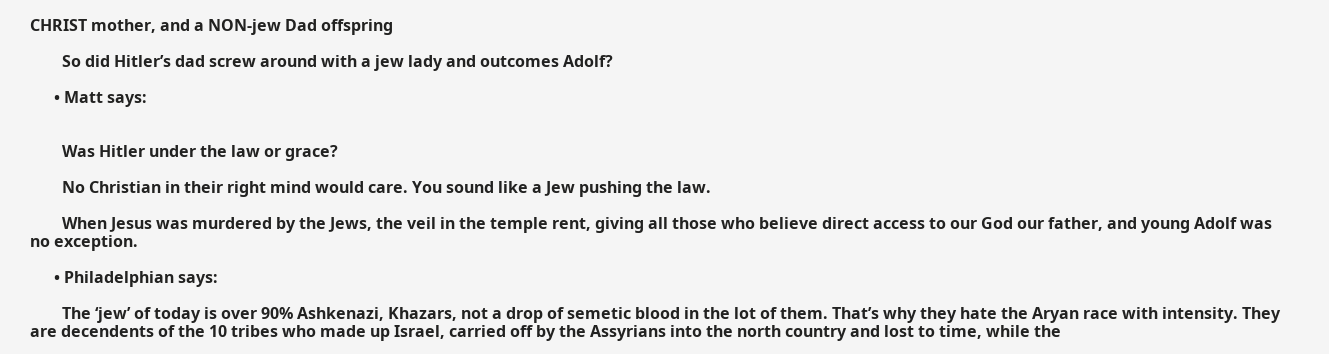CHRIST mother, and a NON-jew Dad offspring

        So did Hitler’s dad screw around with a jew lady and outcomes Adolf?

      • Matt says:


        Was Hitler under the law or grace?

        No Christian in their right mind would care. You sound like a Jew pushing the law.

        When Jesus was murdered by the Jews, the veil in the temple rent, giving all those who believe direct access to our God our father, and young Adolf was no exception.

      • Philadelphian says:

        The ‘jew’ of today is over 90% Ashkenazi, Khazars, not a drop of semetic blood in the lot of them. That’s why they hate the Aryan race with intensity. They are decendents of the 10 tribes who made up Israel, carried off by the Assyrians into the north country and lost to time, while the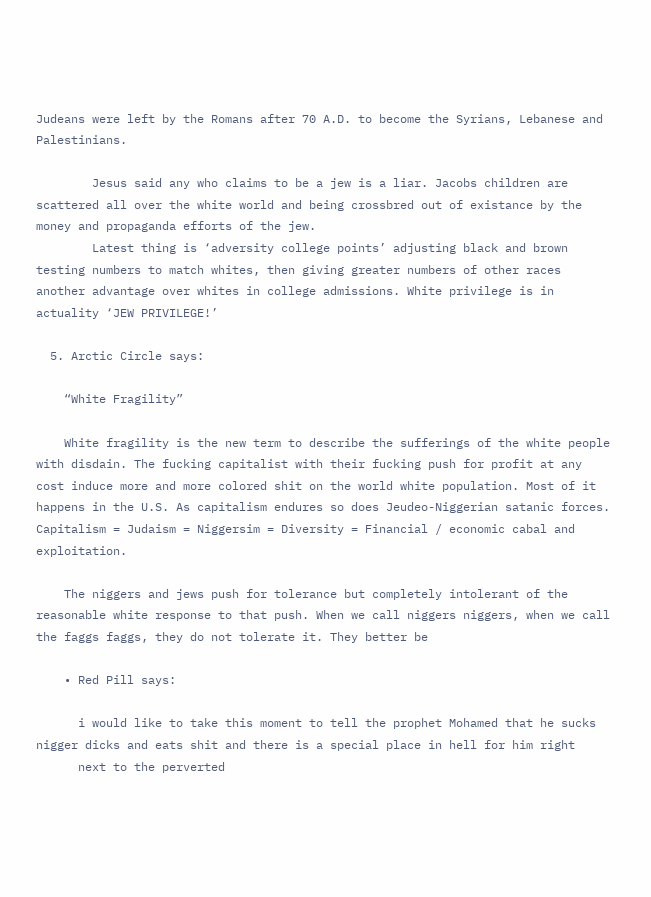Judeans were left by the Romans after 70 A.D. to become the Syrians, Lebanese and Palestinians.

        Jesus said any who claims to be a jew is a liar. Jacobs children are scattered all over the white world and being crossbred out of existance by the money and propaganda efforts of the jew.
        Latest thing is ‘adversity college points’ adjusting black and brown testing numbers to match whites, then giving greater numbers of other races another advantage over whites in college admissions. White privilege is in actuality ‘JEW PRIVILEGE!’

  5. Arctic Circle says:

    “White Fragility”

    White fragility is the new term to describe the sufferings of the white people with disdain. The fucking capitalist with their fucking push for profit at any cost induce more and more colored shit on the world white population. Most of it happens in the U.S. As capitalism endures so does Jeudeo-Niggerian satanic forces. Capitalism = Judaism = Niggersim = Diversity = Financial / economic cabal and exploitation.

    The niggers and jews push for tolerance but completely intolerant of the reasonable white response to that push. When we call niggers niggers, when we call the faggs faggs, they do not tolerate it. They better be

    • Red Pill says:

      i would like to take this moment to tell the prophet Mohamed that he sucks nigger dicks and eats shit and there is a special place in hell for him right
      next to the perverted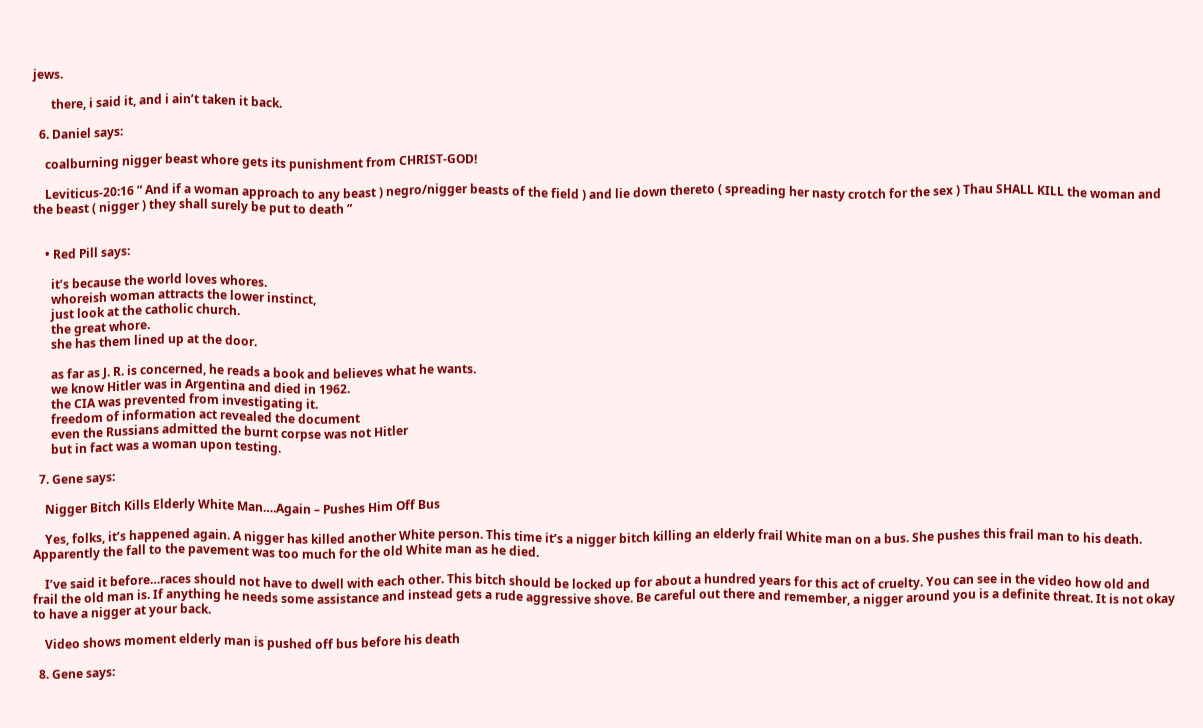jews.

      there, i said it, and i ain’t taken it back.

  6. Daniel says:

    coalburning nigger beast whore gets its punishment from CHRIST-GOD!

    Leviticus-20:16 ” And if a woman approach to any beast ) negro/nigger beasts of the field ) and lie down thereto ( spreading her nasty crotch for the sex ) Thau SHALL KILL the woman and the beast ( nigger ) they shall surely be put to death ”


    • Red Pill says:

      it’s because the world loves whores.
      whoreish woman attracts the lower instinct,
      just look at the catholic church.
      the great whore.
      she has them lined up at the door.

      as far as J. R. is concerned, he reads a book and believes what he wants.
      we know Hitler was in Argentina and died in 1962.
      the CIA was prevented from investigating it.
      freedom of information act revealed the document
      even the Russians admitted the burnt corpse was not Hitler
      but in fact was a woman upon testing.

  7. Gene says:

    Nigger Bitch Kills Elderly White Man….Again – Pushes Him Off Bus

    Yes, folks, it’s happened again. A nigger has killed another White person. This time it’s a nigger bitch killing an elderly frail White man on a bus. She pushes this frail man to his death. Apparently the fall to the pavement was too much for the old White man as he died.

    I’ve said it before…races should not have to dwell with each other. This bitch should be locked up for about a hundred years for this act of cruelty. You can see in the video how old and frail the old man is. If anything he needs some assistance and instead gets a rude aggressive shove. Be careful out there and remember, a nigger around you is a definite threat. It is not okay to have a nigger at your back.

    Video shows moment elderly man is pushed off bus before his death

  8. Gene says: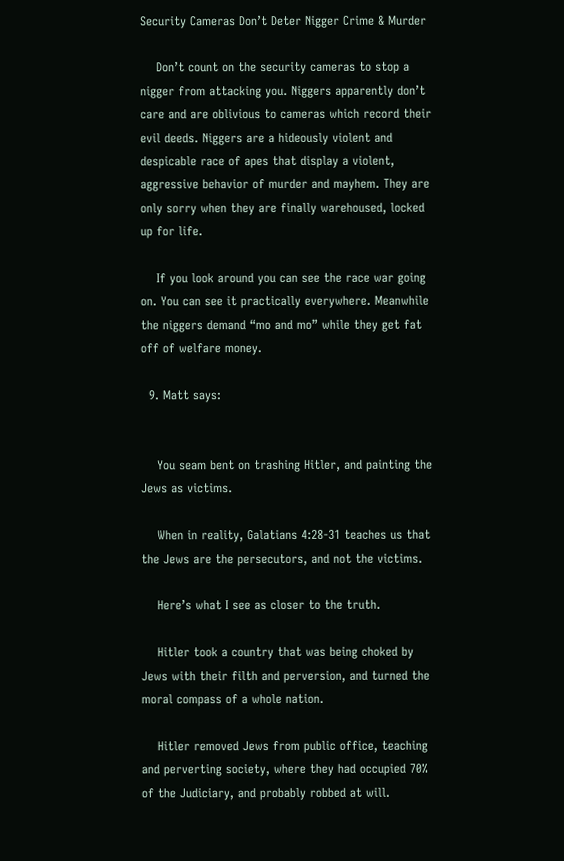Security Cameras Don’t Deter Nigger Crime & Murder

    Don’t count on the security cameras to stop a nigger from attacking you. Niggers apparently don’t care and are oblivious to cameras which record their evil deeds. Niggers are a hideously violent and despicable race of apes that display a violent, aggressive behavior of murder and mayhem. They are only sorry when they are finally warehoused, locked up for life.

    If you look around you can see the race war going on. You can see it practically everywhere. Meanwhile the niggers demand “mo and mo” while they get fat off of welfare money.

  9. Matt says:


    You seam bent on trashing Hitler, and painting the Jews as victims.

    When in reality, Galatians 4:28-31 teaches us that the Jews are the persecutors, and not the victims.

    Here’s what I see as closer to the truth.

    Hitler took a country that was being choked by Jews with their filth and perversion, and turned the moral compass of a whole nation.

    Hitler removed Jews from public office, teaching and perverting society, where they had occupied 70% of the Judiciary, and probably robbed at will.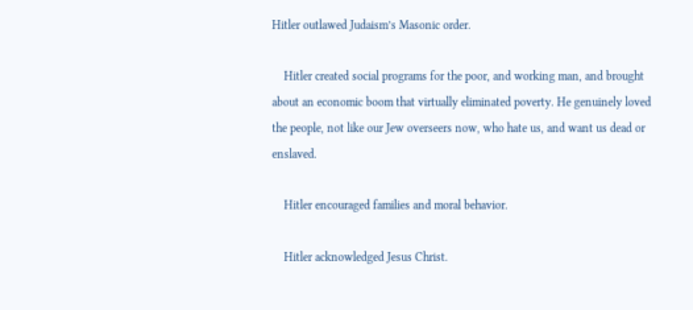Hitler outlawed Judaism’s Masonic order.

    Hitler created social programs for the poor, and working man, and brought about an economic boom that virtually eliminated poverty. He genuinely loved the people, not like our Jew overseers now, who hate us, and want us dead or enslaved.

    Hitler encouraged families and moral behavior.

    Hitler acknowledged Jesus Christ.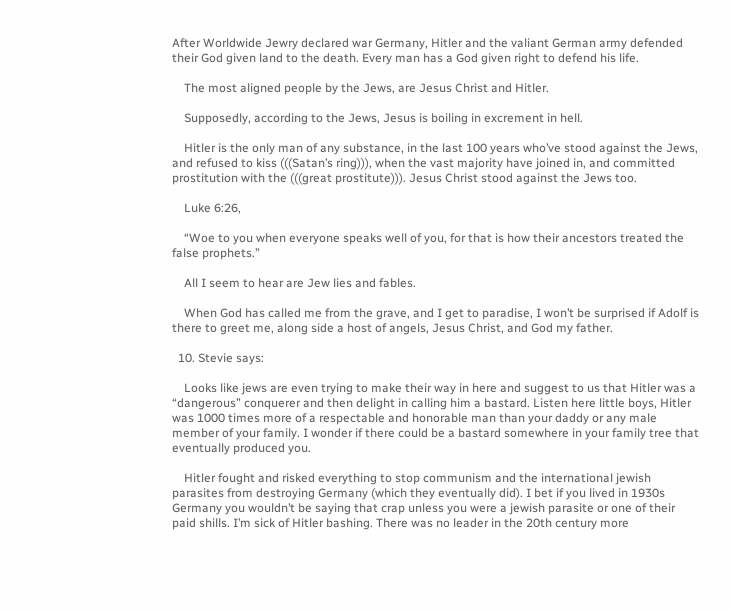After Worldwide Jewry declared war Germany, Hitler and the valiant German army defended their God given land to the death. Every man has a God given right to defend his life.

    The most aligned people by the Jews, are Jesus Christ and Hitler.

    Supposedly, according to the Jews, Jesus is boiling in excrement in hell.

    Hitler is the only man of any substance, in the last 100 years who’ve stood against the Jews, and refused to kiss (((Satan’s ring))), when the vast majority have joined in, and committed prostitution with the (((great prostitute))). Jesus Christ stood against the Jews too.

    Luke 6:26,

    “Woe to you when everyone speaks well of you, for that is how their ancestors treated the false prophets.”

    All I seem to hear are Jew lies and fables.

    When God has called me from the grave, and I get to paradise, I won’t be surprised if Adolf is there to greet me, along side a host of angels, Jesus Christ, and God my father.

  10. Stevie says:

    Looks like jews are even trying to make their way in here and suggest to us that Hitler was a “dangerous” conquerer and then delight in calling him a bastard. Listen here little boys, Hitler was 1000 times more of a respectable and honorable man than your daddy or any male member of your family. I wonder if there could be a bastard somewhere in your family tree that eventually produced you.

    Hitler fought and risked everything to stop communism and the international jewish parasites from destroying Germany (which they eventually did). I bet if you lived in 1930s Germany you wouldn’t be saying that crap unless you were a jewish parasite or one of their paid shills. I’m sick of Hitler bashing. There was no leader in the 20th century more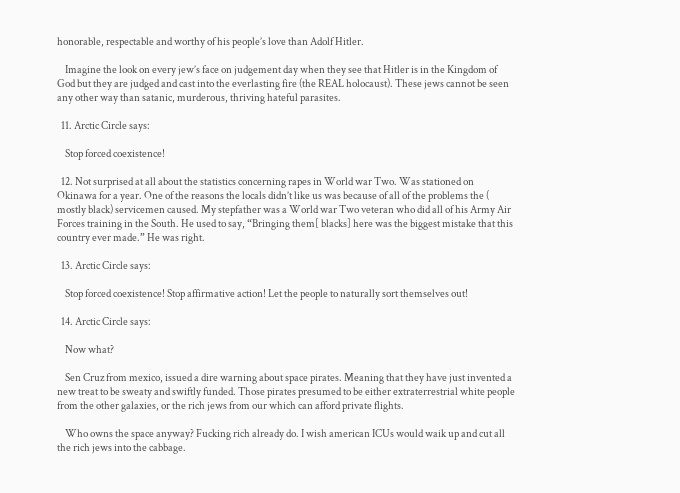honorable, respectable and worthy of his people’s love than Adolf Hitler.

    Imagine the look on every jew’s face on judgement day when they see that Hitler is in the Kingdom of God but they are judged and cast into the everlasting fire (the REAL holocaust). These jews cannot be seen any other way than satanic, murderous, thriving hateful parasites.

  11. Arctic Circle says:

    Stop forced coexistence!

  12. Not surprised at all about the statistics concerning rapes in World war Two. Was stationed on Okinawa for a year. One of the reasons the locals didn’t like us was because of all of the problems the ( mostly black) servicemen caused. My stepfather was a World war Two veteran who did all of his Army Air Forces training in the South. He used to say, “Bringing them[ blacks] here was the biggest mistake that this country ever made.” He was right.

  13. Arctic Circle says:

    Stop forced coexistence! Stop affirmative action! Let the people to naturally sort themselves out!

  14. Arctic Circle says:

    Now what?

    Sen Cruz from mexico, issued a dire warning about space pirates. Meaning that they have just invented a new treat to be sweaty and swiftly funded. Those pirates presumed to be either extraterrestrial white people from the other galaxies, or the rich jews from our which can afford private flights.

    Who owns the space anyway? Fucking rich already do. I wish american ICUs would waik up and cut all the rich jews into the cabbage.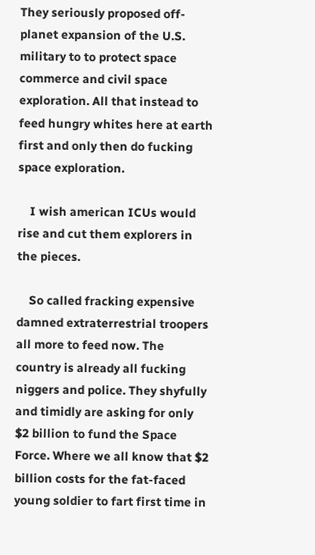They seriously proposed off-planet expansion of the U.S. military to to protect space commerce and civil space exploration. All that instead to feed hungry whites here at earth first and only then do fucking space exploration.

    I wish american ICUs would rise and cut them explorers in the pieces.

    So called fracking expensive damned extraterrestrial troopers all more to feed now. The country is already all fucking niggers and police. They shyfully and timidly are asking for only $2 billion to fund the Space Force. Where we all know that $2 billion costs for the fat-faced young soldier to fart first time in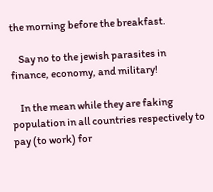the morning before the breakfast.

    Say no to the jewish parasites in finance, economy, and military!

    In the mean while they are faking population in all countries respectively to pay (to work) for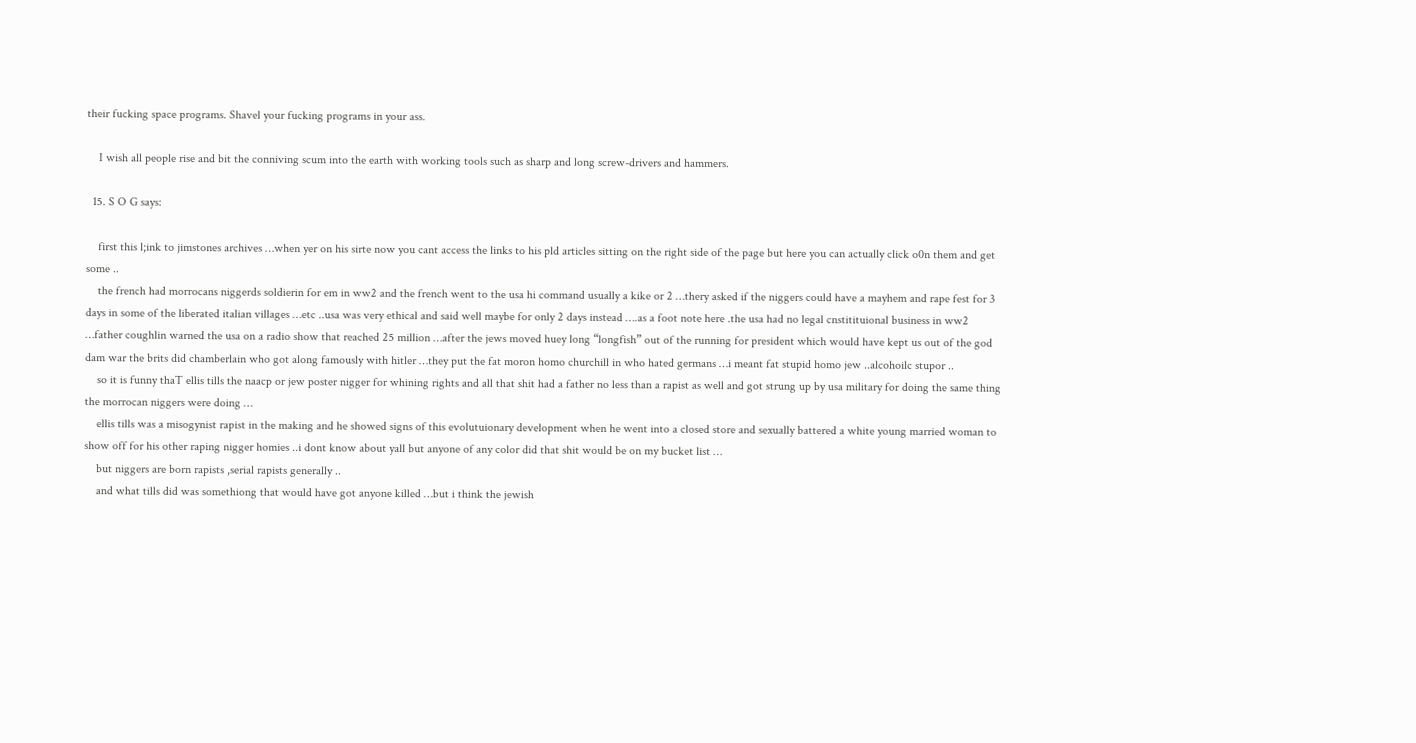their fucking space programs. Shavel your fucking programs in your ass.

    I wish all people rise and bit the conniving scum into the earth with working tools such as sharp and long screw-drivers and hammers.

  15. S O G says:

    first this l;ink to jimstones archives …when yer on his sirte now you cant access the links to his pld articles sitting on the right side of the page but here you can actually click o0n them and get some ..
    the french had morrocans niggerds soldierin for em in ww2 and the french went to the usa hi command usually a kike or 2 …thery asked if the niggers could have a mayhem and rape fest for 3 days in some of the liberated italian villages …etc ..usa was very ethical and said well maybe for only 2 days instead ….as a foot note here .the usa had no legal cnstitituional business in ww2 …father coughlin warned the usa on a radio show that reached 25 million …after the jews moved huey long “longfish” out of the running for president which would have kept us out of the god dam war the brits did chamberlain who got along famously with hitler …they put the fat moron homo churchill in who hated germans …i meant fat stupid homo jew ..alcohoilc stupor ..
    so it is funny thaT ellis tills the naacp or jew poster nigger for whining rights and all that shit had a father no less than a rapist as well and got strung up by usa military for doing the same thing the morrocan niggers were doing …
    ellis tills was a misogynist rapist in the making and he showed signs of this evolutuionary development when he went into a closed store and sexually battered a white young married woman to show off for his other raping nigger homies ..i dont know about yall but anyone of any color did that shit would be on my bucket list …
    but niggers are born rapists ,serial rapists generally ..
    and what tills did was somethiong that would have got anyone killed …but i think the jewish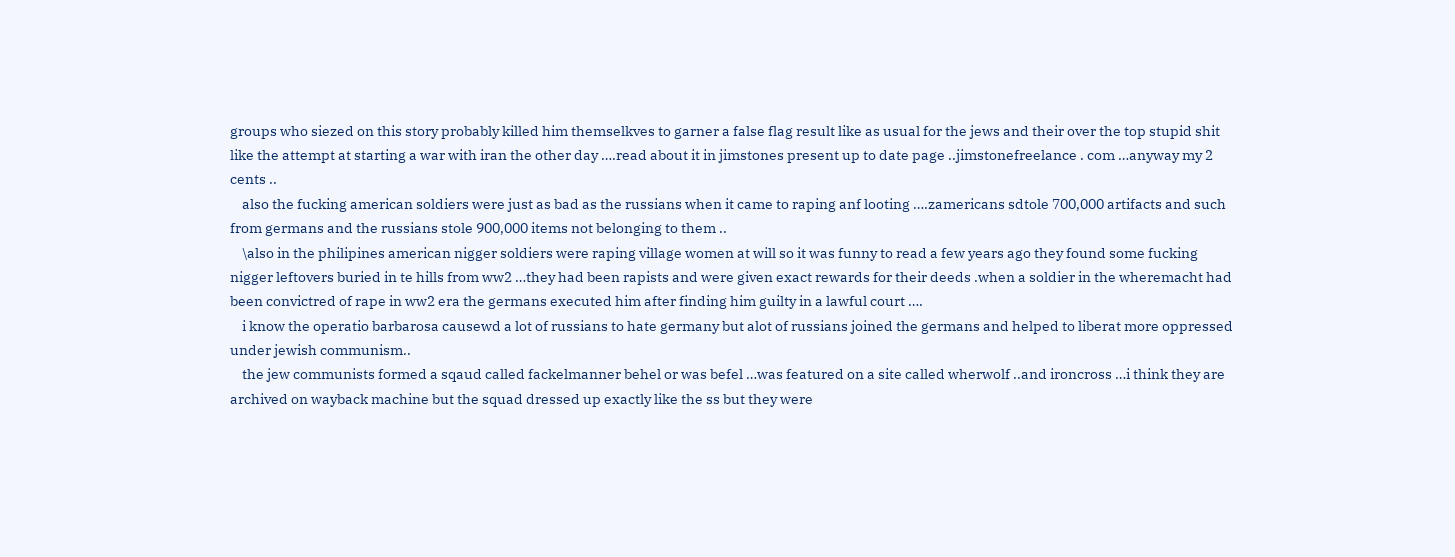groups who siezed on this story probably killed him themselkves to garner a false flag result like as usual for the jews and their over the top stupid shit like the attempt at starting a war with iran the other day ….read about it in jimstones present up to date page ..jimstonefreelance . com …anyway my 2 cents ..
    also the fucking american soldiers were just as bad as the russians when it came to raping anf looting ….zamericans sdtole 700,000 artifacts and such from germans and the russians stole 900,000 items not belonging to them ..
    \also in the philipines american nigger soldiers were raping village women at will so it was funny to read a few years ago they found some fucking nigger leftovers buried in te hills from ww2 …they had been rapists and were given exact rewards for their deeds .when a soldier in the wheremacht had been convictred of rape in ww2 era the germans executed him after finding him guilty in a lawful court ….
    i know the operatio barbarosa causewd a lot of russians to hate germany but alot of russians joined the germans and helped to liberat more oppressed under jewish communism..
    the jew communists formed a sqaud called fackelmanner behel or was befel …was featured on a site called wherwolf ..and ironcross …i think they are archived on wayback machine but the squad dressed up exactly like the ss but they were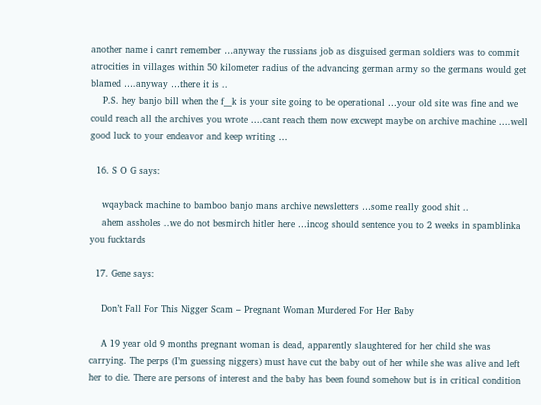another name i canrt remember …anyway the russians job as disguised german soldiers was to commit atrocities in villages within 50 kilometer radius of the advancing german army so the germans would get blamed ….anyway …there it is ..
    P.S. hey banjo bill when the f__k is your site going to be operational …your old site was fine and we could reach all the archives you wrote ….cant reach them now excwept maybe on archive machine ….well good luck to your endeavor and keep writing …

  16. S O G says:

    wqayback machine to bamboo banjo mans archive newsletters …some really good shit ..
    ahem assholes ..we do not besmirch hitler here …incog should sentence you to 2 weeks in spamblinka you fucktards

  17. Gene says:

    Don’t Fall For This Nigger Scam – Pregnant Woman Murdered For Her Baby

    A 19 year old 9 months pregnant woman is dead, apparently slaughtered for her child she was carrying. The perps (I’m guessing niggers) must have cut the baby out of her while she was alive and left her to die. There are persons of interest and the baby has been found somehow but is in critical condition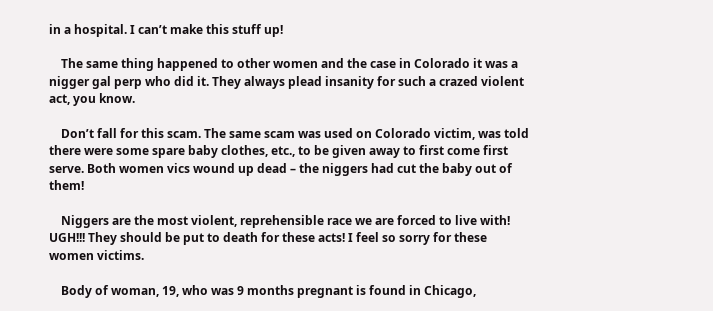in a hospital. I can’t make this stuff up!

    The same thing happened to other women and the case in Colorado it was a nigger gal perp who did it. They always plead insanity for such a crazed violent act, you know.

    Don’t fall for this scam. The same scam was used on Colorado victim, was told there were some spare baby clothes, etc., to be given away to first come first serve. Both women vics wound up dead – the niggers had cut the baby out of them!

    Niggers are the most violent, reprehensible race we are forced to live with! UGH!!! They should be put to death for these acts! I feel so sorry for these women victims.

    Body of woman, 19, who was 9 months pregnant is found in Chicago,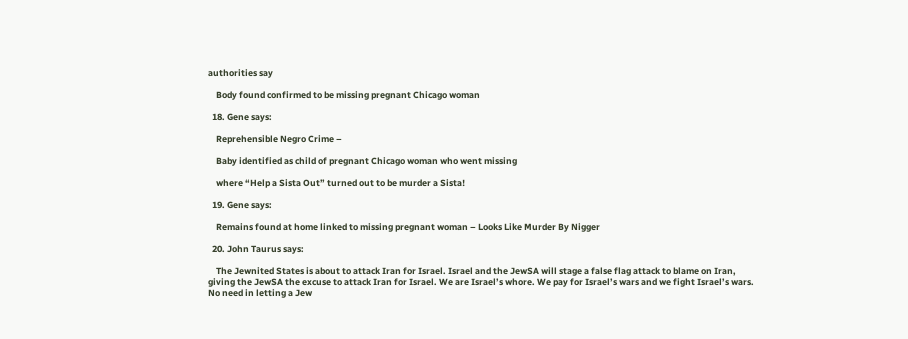authorities say

    Body found confirmed to be missing pregnant Chicago woman

  18. Gene says:

    Reprehensible Negro Crime –

    Baby identified as child of pregnant Chicago woman who went missing

    where “Help a Sista Out” turned out to be murder a Sista!

  19. Gene says:

    Remains found at home linked to missing pregnant woman – Looks Like Murder By Nigger

  20. John Taurus says:

    The Jewnited States is about to attack Iran for Israel. Israel and the JewSA will stage a false flag attack to blame on Iran, giving the JewSA the excuse to attack Iran for Israel. We are Israel’s whore. We pay for Israel’s wars and we fight Israel’s wars. No need in letting a Jew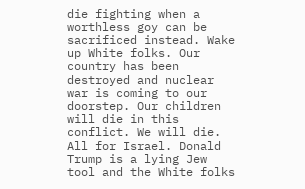die fighting when a worthless goy can be sacrificed instead. Wake up White folks. Our country has been destroyed and nuclear war is coming to our doorstep. Our children will die in this conflict. We will die. All for Israel. Donald Trump is a lying Jew tool and the White folks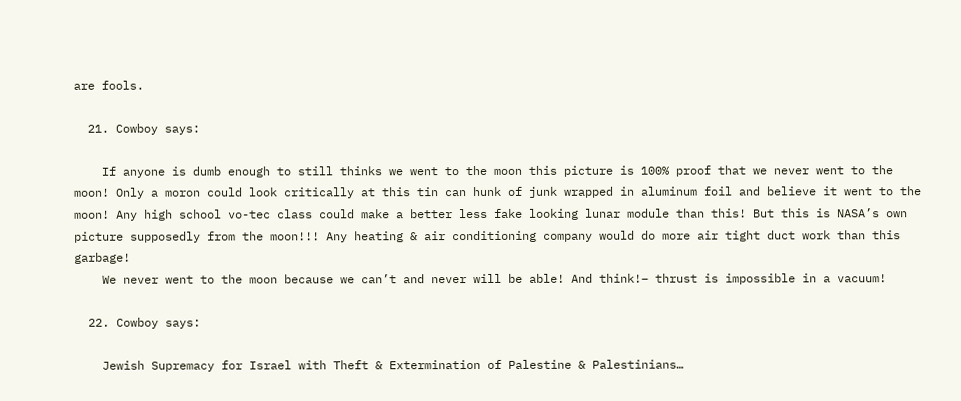are fools.

  21. Cowboy says:

    If anyone is dumb enough to still thinks we went to the moon this picture is 100% proof that we never went to the moon! Only a moron could look critically at this tin can hunk of junk wrapped in aluminum foil and believe it went to the moon! Any high school vo-tec class could make a better less fake looking lunar module than this! But this is NASA’s own picture supposedly from the moon!!! Any heating & air conditioning company would do more air tight duct work than this garbage!
    We never went to the moon because we can’t and never will be able! And think!– thrust is impossible in a vacuum!

  22. Cowboy says:

    Jewish Supremacy for Israel with Theft & Extermination of Palestine & Palestinians…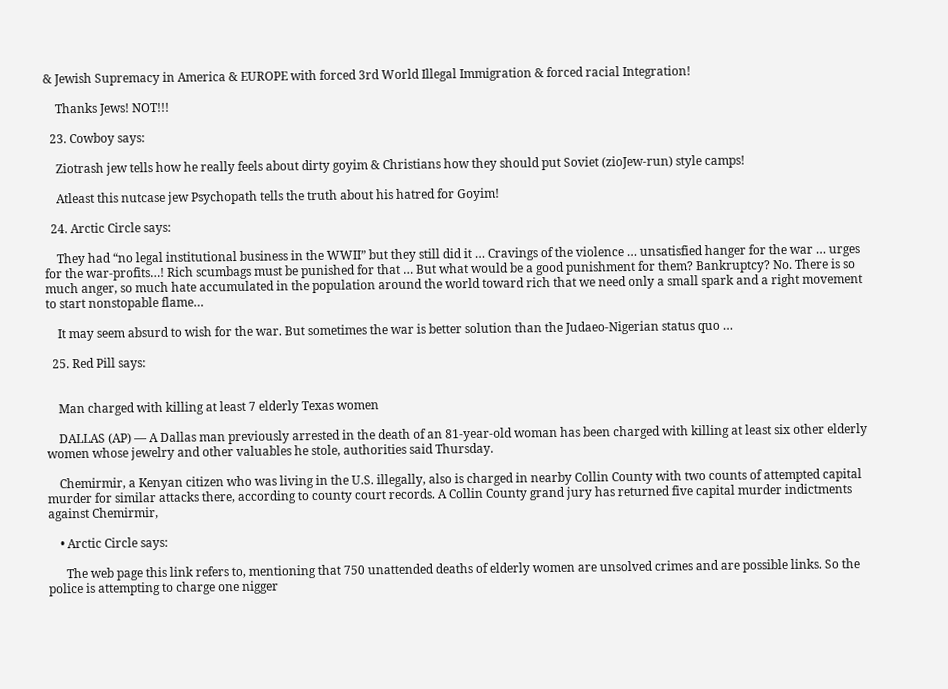& Jewish Supremacy in America & EUROPE with forced 3rd World Illegal Immigration & forced racial Integration!

    Thanks Jews! NOT!!!

  23. Cowboy says:

    Ziotrash jew tells how he really feels about dirty goyim & Christians how they should put Soviet (zioJew-run) style camps!

    Atleast this nutcase jew Psychopath tells the truth about his hatred for Goyim!

  24. Arctic Circle says:

    They had “no legal institutional business in the WWII” but they still did it … Cravings of the violence … unsatisfied hanger for the war … urges for the war-profits…! Rich scumbags must be punished for that … But what would be a good punishment for them? Bankruptcy? No. There is so much anger, so much hate accumulated in the population around the world toward rich that we need only a small spark and a right movement to start nonstopable flame…

    It may seem absurd to wish for the war. But sometimes the war is better solution than the Judaeo-Nigerian status quo …

  25. Red Pill says:


    Man charged with killing at least 7 elderly Texas women

    DALLAS (AP) — A Dallas man previously arrested in the death of an 81-year-old woman has been charged with killing at least six other elderly women whose jewelry and other valuables he stole, authorities said Thursday.

    Chemirmir, a Kenyan citizen who was living in the U.S. illegally, also is charged in nearby Collin County with two counts of attempted capital murder for similar attacks there, according to county court records. A Collin County grand jury has returned five capital murder indictments against Chemirmir,

    • Arctic Circle says:

      The web page this link refers to, mentioning that 750 unattended deaths of elderly women are unsolved crimes and are possible links. So the police is attempting to charge one nigger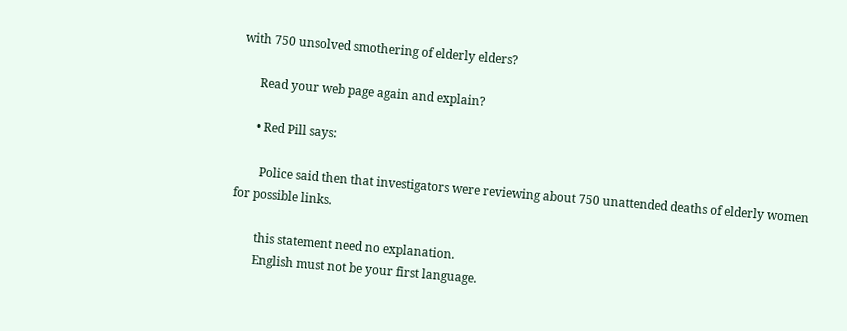with 750 unsolved smothering of elderly elders?

      Read your web page again and explain?

      • Red Pill says:

        Police said then that investigators were reviewing about 750 unattended deaths of elderly women for possible links.

        this statement need no explanation.
        English must not be your first language.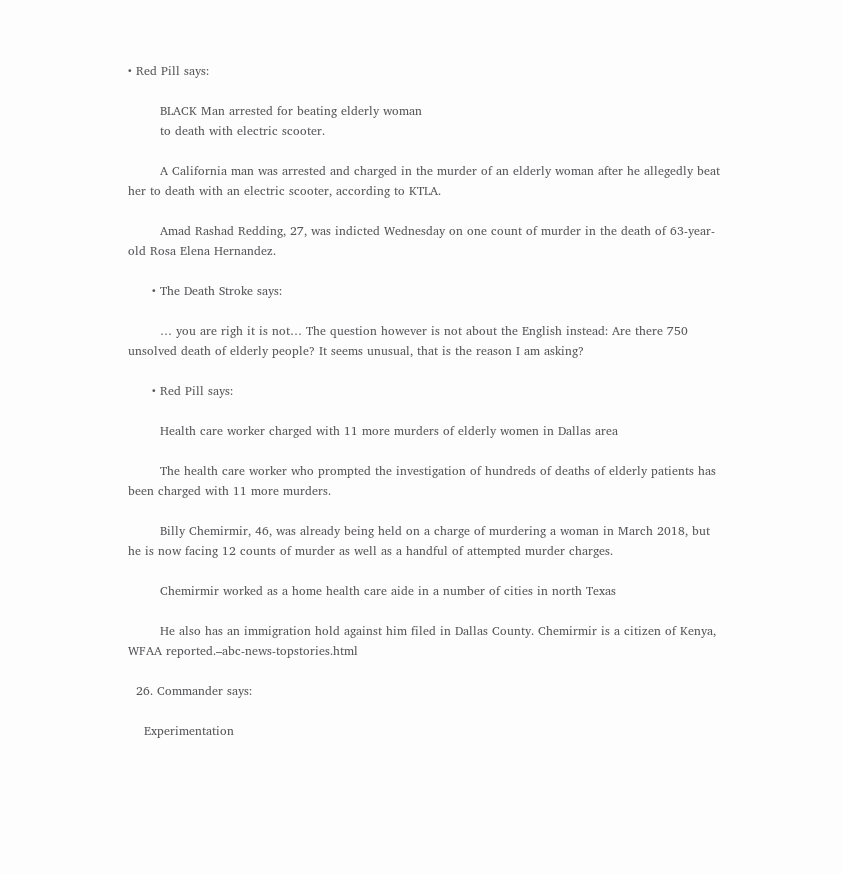• Red Pill says:

        BLACK Man arrested for beating elderly woman
        to death with electric scooter.

        A California man was arrested and charged in the murder of an elderly woman after he allegedly beat her to death with an electric scooter, according to KTLA.

        Amad Rashad Redding, 27, was indicted Wednesday on one count of murder in the death of 63-year-old Rosa Elena Hernandez.

      • The Death Stroke says:

        … you are righ it is not… The question however is not about the English instead: Are there 750 unsolved death of elderly people? It seems unusual, that is the reason I am asking?

      • Red Pill says:

        Health care worker charged with 11 more murders of elderly women in Dallas area

        The health care worker who prompted the investigation of hundreds of deaths of elderly patients has been charged with 11 more murders.

        Billy Chemirmir, 46, was already being held on a charge of murdering a woman in March 2018, but he is now facing 12 counts of murder as well as a handful of attempted murder charges.

        Chemirmir worked as a home health care aide in a number of cities in north Texas

        He also has an immigration hold against him filed in Dallas County. Chemirmir is a citizen of Kenya, WFAA reported.–abc-news-topstories.html

  26. Commander says:

    Experimentation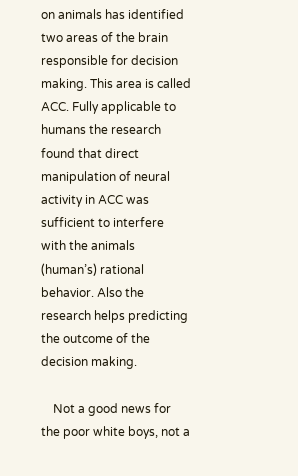on animals has identified two areas of the brain responsible for decision making. This area is called ACC. Fully applicable to humans the research found that direct manipulation of neural activity in ACC was sufficient to interfere with the animals (human’s) rational behavior. Also the research helps predicting the outcome of the decision making.

    Not a good news for the poor white boys, not a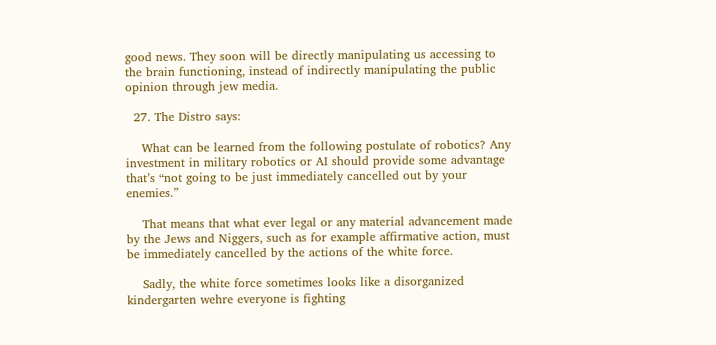good news. They soon will be directly manipulating us accessing to the brain functioning, instead of indirectly manipulating the public opinion through jew media.

  27. The Distro says:

    What can be learned from the following postulate of robotics? Any investment in military robotics or AI should provide some advantage that’s “not going to be just immediately cancelled out by your enemies.”

    That means that what ever legal or any material advancement made by the Jews and Niggers, such as for example affirmative action, must be immediately cancelled by the actions of the white force.

    Sadly, the white force sometimes looks like a disorganized kindergarten wehre everyone is fighting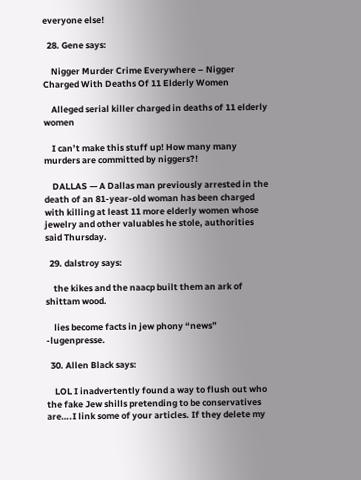everyone else!

  28. Gene says:

    Nigger Murder Crime Everywhere – Nigger Charged With Deaths Of 11 Elderly Women

    Alleged serial killer charged in deaths of 11 elderly women

    I can’t make this stuff up! How many many murders are committed by niggers?!

    DALLAS — A Dallas man previously arrested in the death of an 81-year-old woman has been charged with killing at least 11 more elderly women whose jewelry and other valuables he stole, authorities said Thursday.

  29. dalstroy says:

    the kikes and the naacp built them an ark of shittam wood.

    lies become facts in jew phony “news” -lugenpresse.

  30. Allen Black says:

    LOL I inadvertently found a way to flush out who the fake Jew shills pretending to be conservatives are….I link some of your articles. If they delete my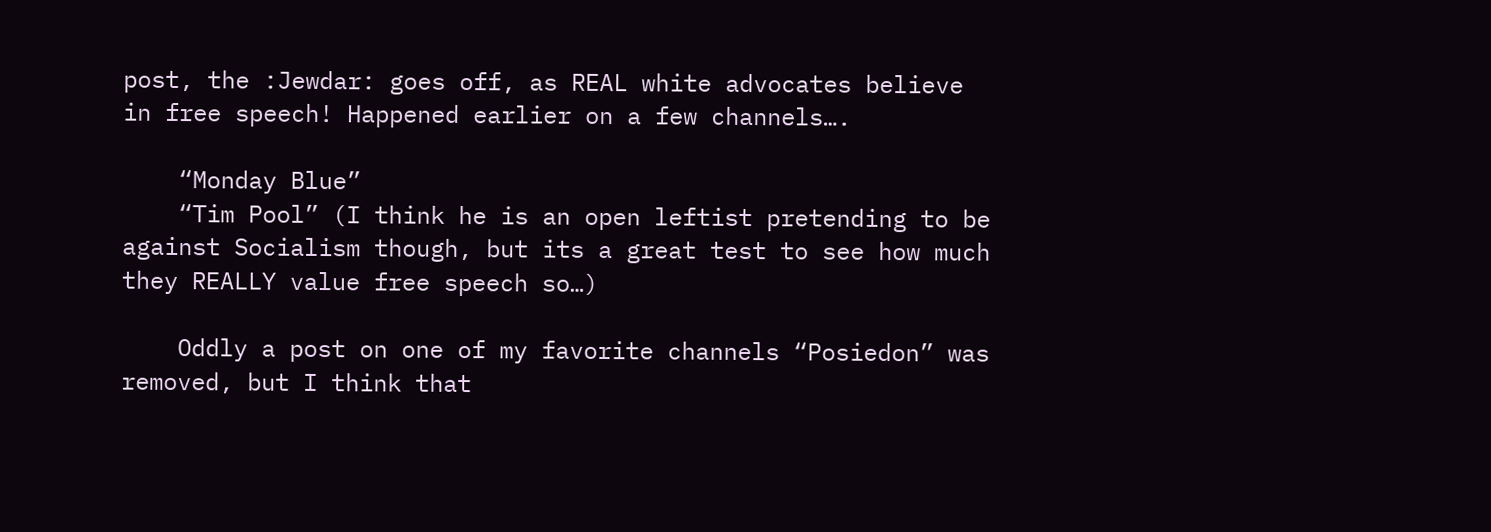post, the :Jewdar: goes off, as REAL white advocates believe in free speech! Happened earlier on a few channels….

    “Monday Blue”
    “Tim Pool” (I think he is an open leftist pretending to be against Socialism though, but its a great test to see how much they REALLY value free speech so…)

    Oddly a post on one of my favorite channels “Posiedon” was removed, but I think that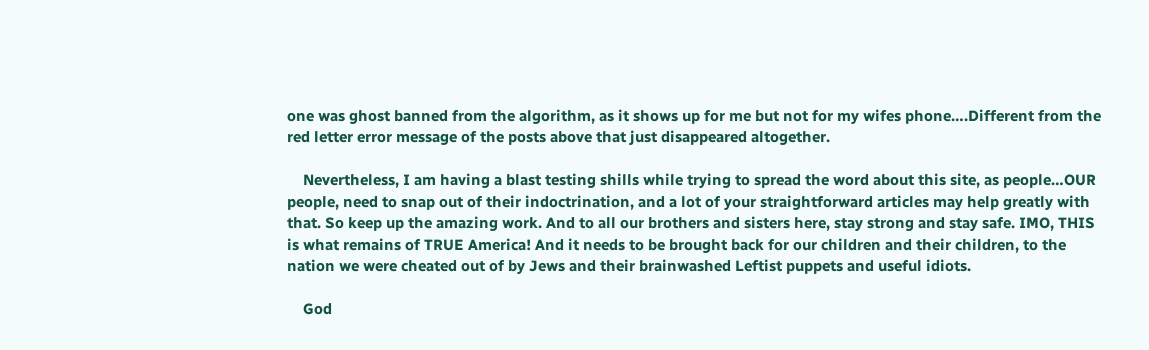one was ghost banned from the algorithm, as it shows up for me but not for my wifes phone….Different from the red letter error message of the posts above that just disappeared altogether.

    Nevertheless, I am having a blast testing shills while trying to spread the word about this site, as people…OUR people, need to snap out of their indoctrination, and a lot of your straightforward articles may help greatly with that. So keep up the amazing work. And to all our brothers and sisters here, stay strong and stay safe. IMO, THIS is what remains of TRUE America! And it needs to be brought back for our children and their children, to the nation we were cheated out of by Jews and their brainwashed Leftist puppets and useful idiots.

    God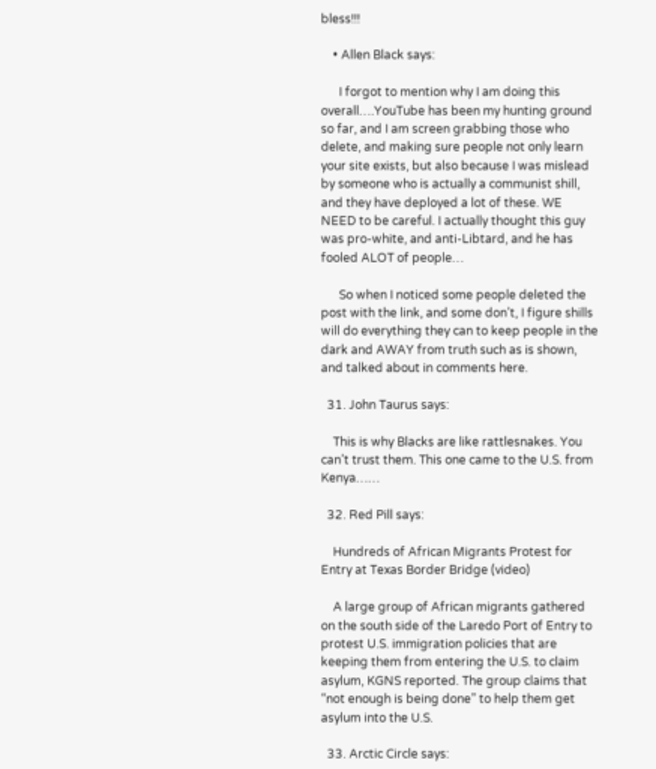bless!!!

    • Allen Black says:

      I forgot to mention why I am doing this overall….YouTube has been my hunting ground so far, and I am screen grabbing those who delete, and making sure people not only learn your site exists, but also because I was mislead by someone who is actually a communist shill, and they have deployed a lot of these. WE NEED to be careful. I actually thought this guy was pro-white, and anti-Libtard, and he has fooled ALOT of people…

      So when I noticed some people deleted the post with the link, and some don’t, I figure shills will do everything they can to keep people in the dark and AWAY from truth such as is shown, and talked about in comments here.

  31. John Taurus says:

    This is why Blacks are like rattlesnakes. You can’t trust them. This one came to the U.S. from Kenya……

  32. Red Pill says:

    Hundreds of African Migrants Protest for Entry at Texas Border Bridge (video)

    A large group of African migrants gathered on the south side of the Laredo Port of Entry to protest U.S. immigration policies that are keeping them from entering the U.S. to claim asylum, KGNS reported. The group claims that “not enough is being done” to help them get asylum into the U.S.

  33. Arctic Circle says: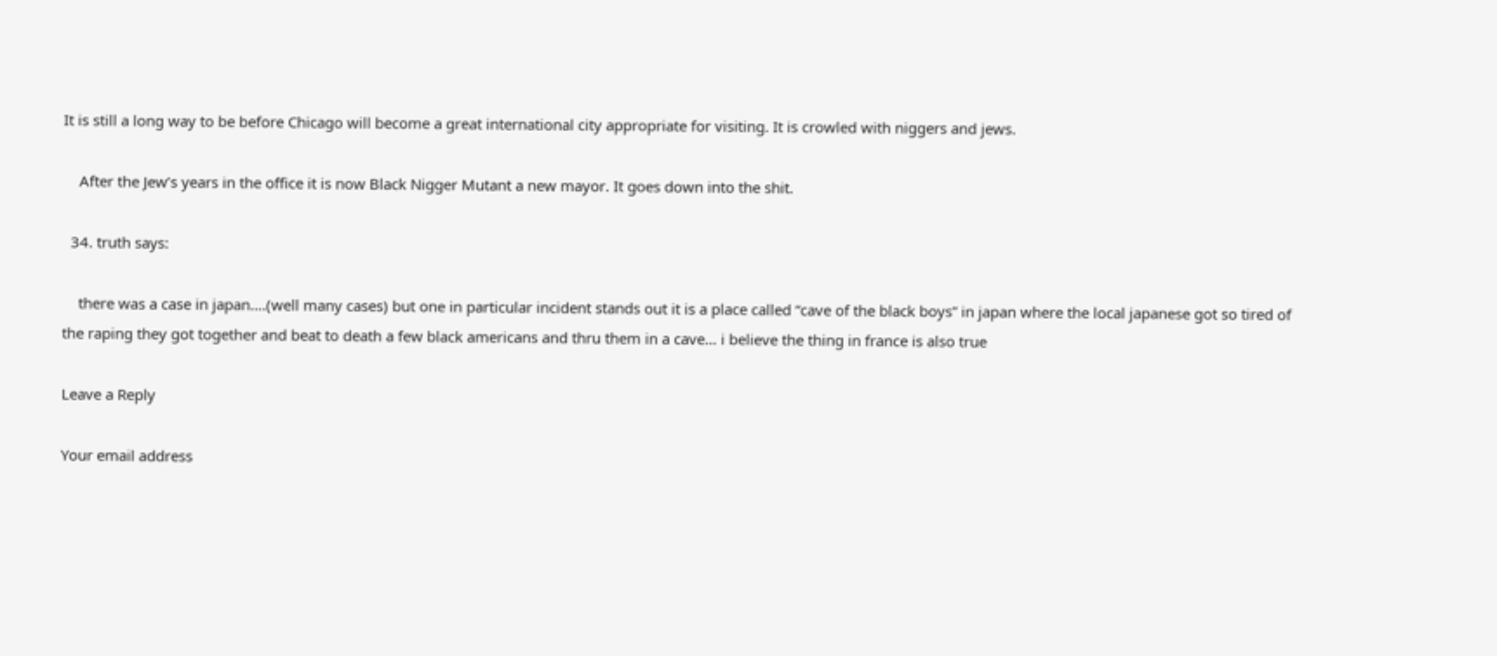It is still a long way to be before Chicago will become a great international city appropriate for visiting. It is crowled with niggers and jews.

    After the Jew’s years in the office it is now Black Nigger Mutant a new mayor. It goes down into the shit.

  34. truth says:

    there was a case in japan….(well many cases) but one in particular incident stands out it is a place called “cave of the black boys” in japan where the local japanese got so tired of the raping they got together and beat to death a few black americans and thru them in a cave… i believe the thing in france is also true

Leave a Reply

Your email address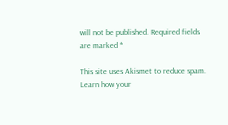will not be published. Required fields are marked *

This site uses Akismet to reduce spam. Learn how your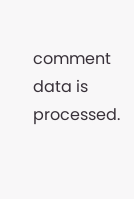comment data is processed.